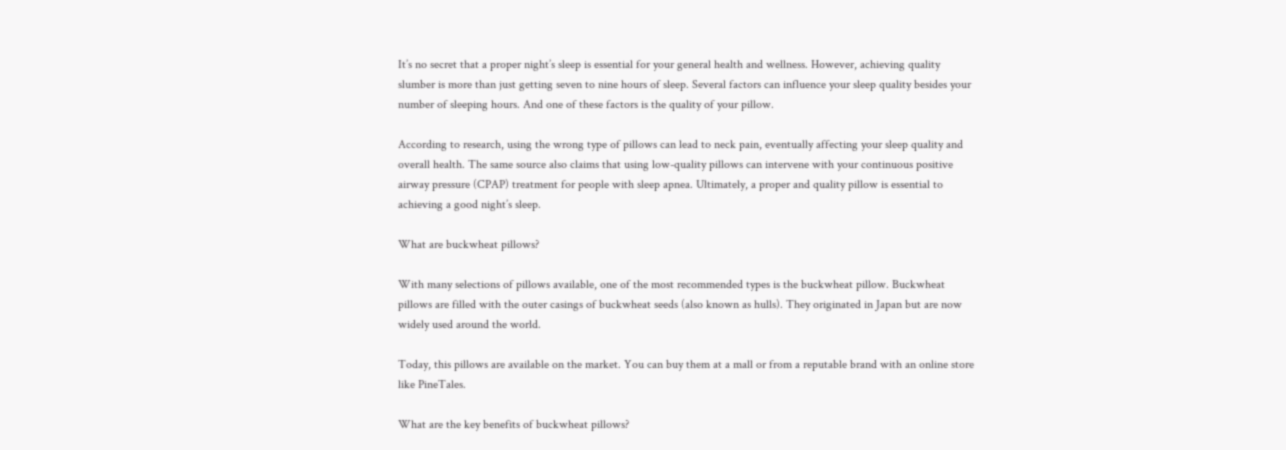It’s no secret that a proper night’s sleep is essential for your general health and wellness. However, achieving quality slumber is more than just getting seven to nine hours of sleep. Several factors can influence your sleep quality besides your number of sleeping hours. And one of these factors is the quality of your pillow.

According to research, using the wrong type of pillows can lead to neck pain, eventually affecting your sleep quality and overall health. The same source also claims that using low-quality pillows can intervene with your continuous positive airway pressure (CPAP) treatment for people with sleep apnea. Ultimately, a proper and quality pillow is essential to achieving a good night’s sleep.

What are buckwheat pillows?

With many selections of pillows available, one of the most recommended types is the buckwheat pillow. Buckwheat pillows are filled with the outer casings of buckwheat seeds (also known as hulls). They originated in Japan but are now widely used around the world.

Today, this pillows are available on the market. You can buy them at a mall or from a reputable brand with an online store like PineTales.

What are the key benefits of buckwheat pillows?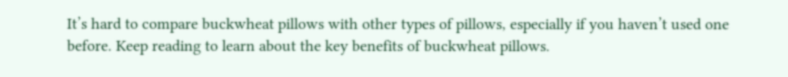It’s hard to compare buckwheat pillows with other types of pillows, especially if you haven’t used one before. Keep reading to learn about the key benefits of buckwheat pillows.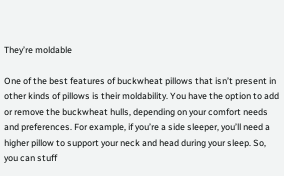They’re moldable

One of the best features of buckwheat pillows that isn’t present in other kinds of pillows is their moldability. You have the option to add or remove the buckwheat hulls, depending on your comfort needs and preferences. For example, if you’re a side sleeper, you’ll need a higher pillow to support your neck and head during your sleep. So, you can stuff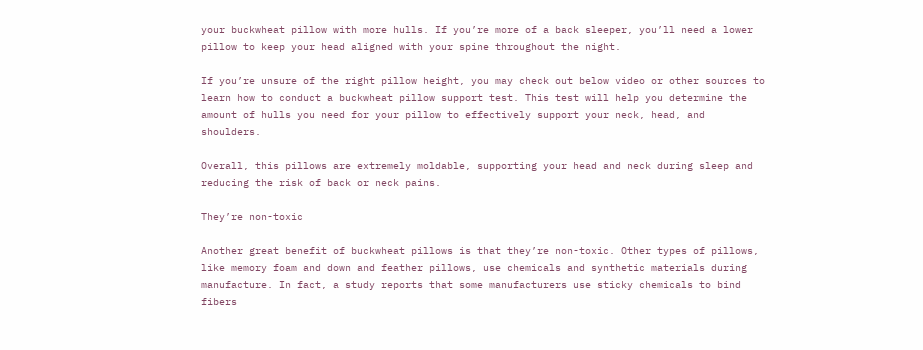your buckwheat pillow with more hulls. If you’re more of a back sleeper, you’ll need a lower pillow to keep your head aligned with your spine throughout the night.

If you’re unsure of the right pillow height, you may check out below video or other sources to learn how to conduct a buckwheat pillow support test. This test will help you determine the amount of hulls you need for your pillow to effectively support your neck, head, and shoulders.

Overall, this pillows are extremely moldable, supporting your head and neck during sleep and reducing the risk of back or neck pains.

They’re non-toxic

Another great benefit of buckwheat pillows is that they’re non-toxic. Other types of pillows, like memory foam and down and feather pillows, use chemicals and synthetic materials during manufacture. In fact, a study reports that some manufacturers use sticky chemicals to bind fibers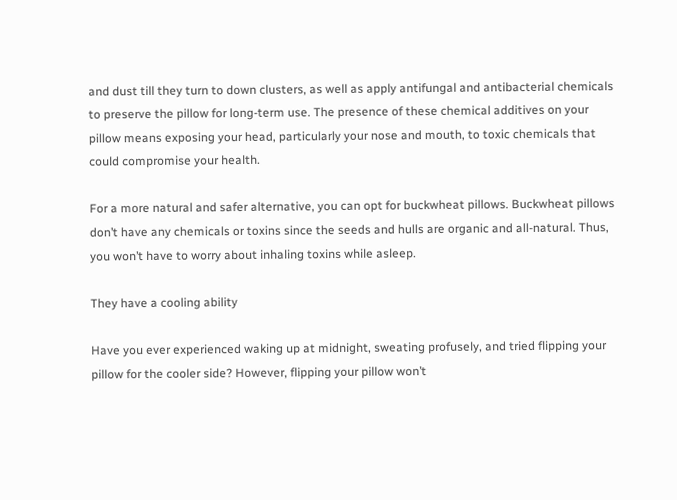and dust till they turn to down clusters, as well as apply antifungal and antibacterial chemicals to preserve the pillow for long-term use. The presence of these chemical additives on your pillow means exposing your head, particularly your nose and mouth, to toxic chemicals that could compromise your health.

For a more natural and safer alternative, you can opt for buckwheat pillows. Buckwheat pillows don’t have any chemicals or toxins since the seeds and hulls are organic and all-natural. Thus, you won’t have to worry about inhaling toxins while asleep.

They have a cooling ability

Have you ever experienced waking up at midnight, sweating profusely, and tried flipping your pillow for the cooler side? However, flipping your pillow won’t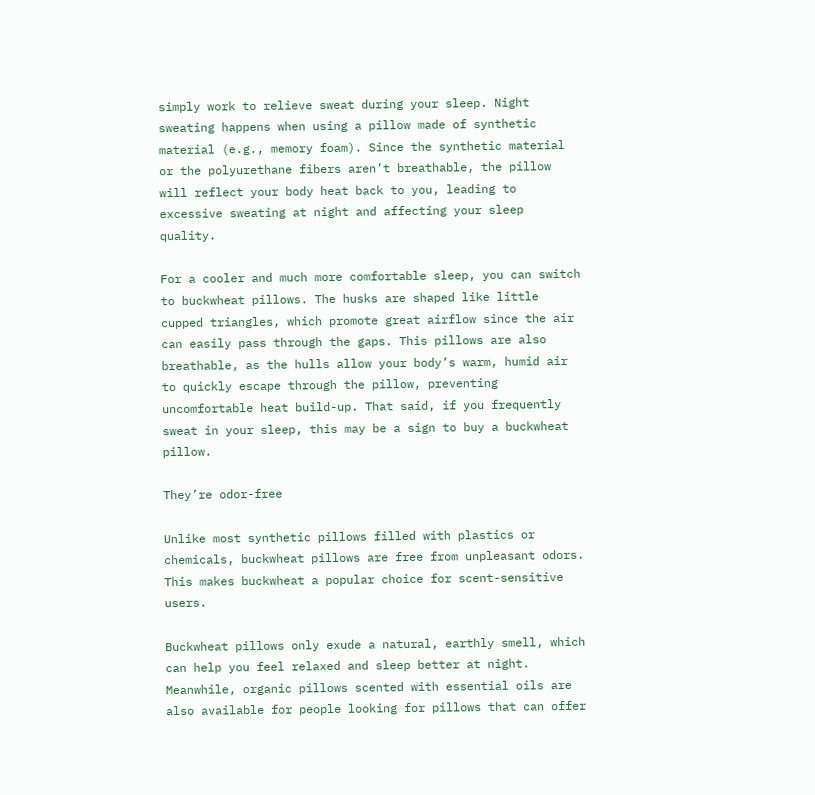simply work to relieve sweat during your sleep. Night sweating happens when using a pillow made of synthetic material (e.g., memory foam). Since the synthetic material or the polyurethane fibers aren’t breathable, the pillow will reflect your body heat back to you, leading to excessive sweating at night and affecting your sleep quality.

For a cooler and much more comfortable sleep, you can switch to buckwheat pillows. The husks are shaped like little cupped triangles, which promote great airflow since the air can easily pass through the gaps. This pillows are also breathable, as the hulls allow your body’s warm, humid air to quickly escape through the pillow, preventing uncomfortable heat build-up. That said, if you frequently sweat in your sleep, this may be a sign to buy a buckwheat pillow.

They’re odor-free

Unlike most synthetic pillows filled with plastics or chemicals, buckwheat pillows are free from unpleasant odors. This makes buckwheat a popular choice for scent-sensitive users.

Buckwheat pillows only exude a natural, earthly smell, which can help you feel relaxed and sleep better at night. Meanwhile, organic pillows scented with essential oils are also available for people looking for pillows that can offer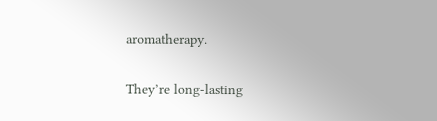aromatherapy.

They’re long-lasting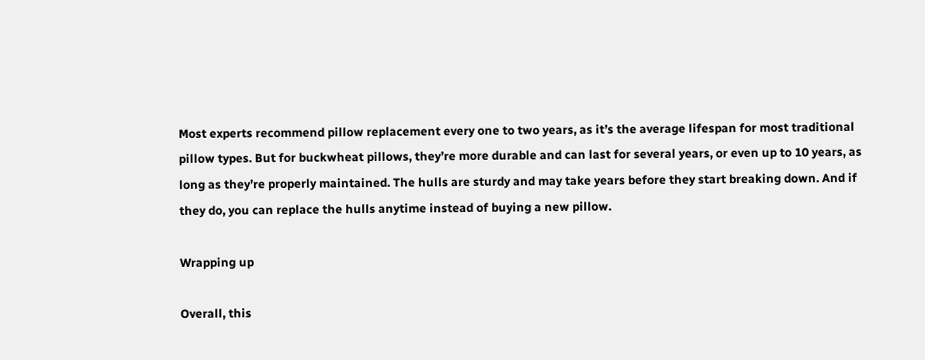Most experts recommend pillow replacement every one to two years, as it’s the average lifespan for most traditional pillow types. But for buckwheat pillows, they’re more durable and can last for several years, or even up to 10 years, as long as they’re properly maintained. The hulls are sturdy and may take years before they start breaking down. And if they do, you can replace the hulls anytime instead of buying a new pillow.

Wrapping up

Overall, this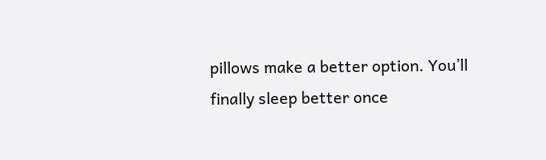pillows make a better option. You’ll finally sleep better once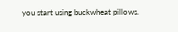you start using buckwheat pillows.